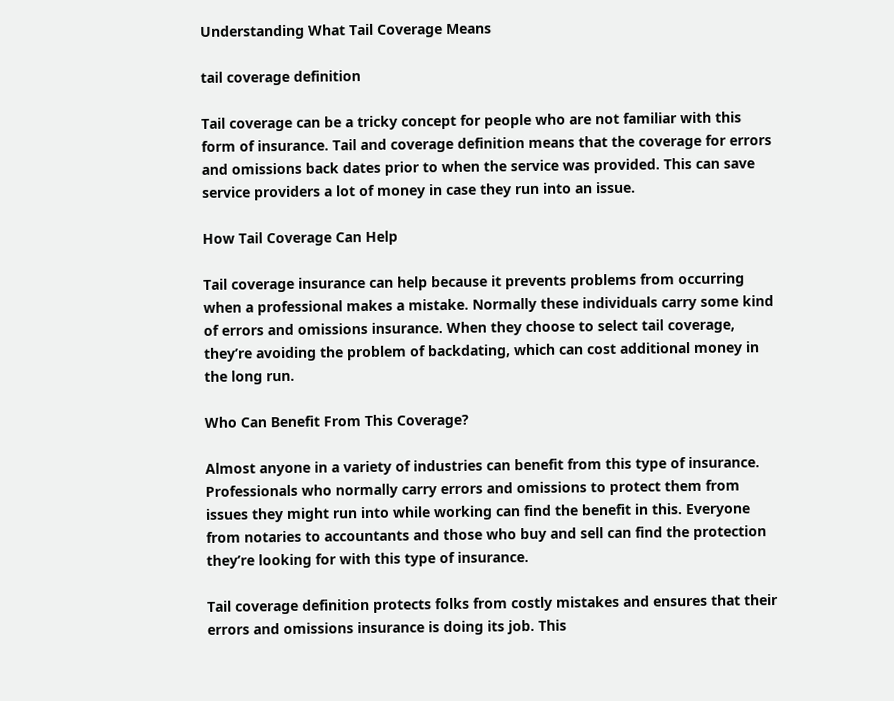Understanding What Tail Coverage Means

tail coverage definition

Tail coverage can be a tricky concept for people who are not familiar with this form of insurance. Tail and coverage definition means that the coverage for errors and omissions back dates prior to when the service was provided. This can save service providers a lot of money in case they run into an issue.

How Tail Coverage Can Help

Tail coverage insurance can help because it prevents problems from occurring when a professional makes a mistake. Normally these individuals carry some kind of errors and omissions insurance. When they choose to select tail coverage, they’re avoiding the problem of backdating, which can cost additional money in the long run.

Who Can Benefit From This Coverage?

Almost anyone in a variety of industries can benefit from this type of insurance. Professionals who normally carry errors and omissions to protect them from issues they might run into while working can find the benefit in this. Everyone from notaries to accountants and those who buy and sell can find the protection they’re looking for with this type of insurance.

Tail coverage definition protects folks from costly mistakes and ensures that their errors and omissions insurance is doing its job. This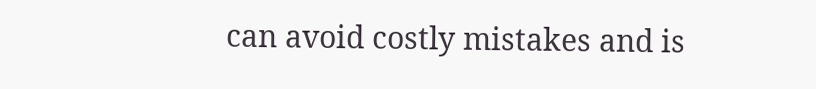can avoid costly mistakes and is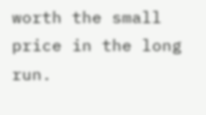worth the small price in the long run.